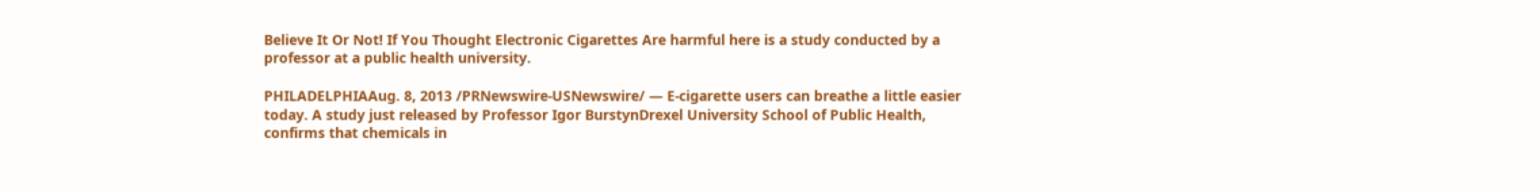Believe It Or Not! If You Thought Electronic Cigarettes Are harmful here is a study conducted by a professor at a public health university.

PHILADELPHIAAug. 8, 2013 /PRNewswire-USNewswire/ — E-cigarette users can breathe a little easier today. A study just released by Professor Igor BurstynDrexel University School of Public Health, confirms that chemicals in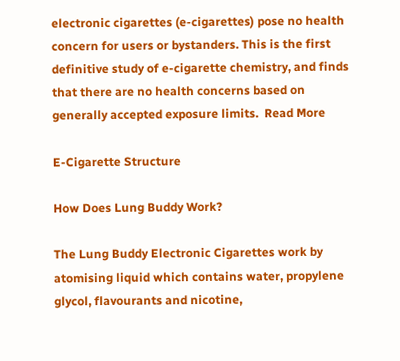electronic cigarettes (e-cigarettes) pose no health concern for users or bystanders. This is the first definitive study of e-cigarette chemistry, and finds that there are no health concerns based on generally accepted exposure limits.  Read More

E-Cigarette Structure

How Does Lung Buddy Work?

The Lung Buddy Electronic Cigarettes work by atomising liquid which contains water, propylene glycol, flavourants and nicotine,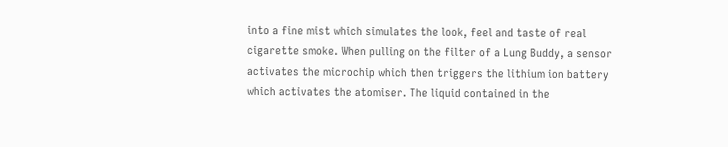into a fine mist which simulates the look, feel and taste of real cigarette smoke. When pulling on the filter of a Lung Buddy, a sensor activates the microchip which then triggers the lithium ion battery which activates the atomiser. The liquid contained in the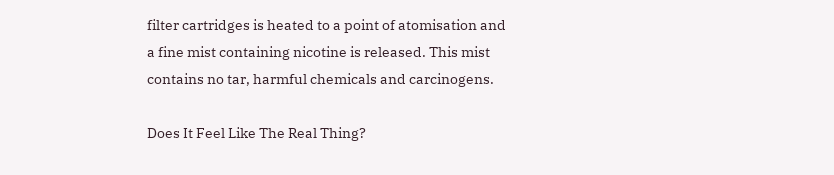filter cartridges is heated to a point of atomisation and a fine mist containing nicotine is released. This mist contains no tar, harmful chemicals and carcinogens.

Does It Feel Like The Real Thing?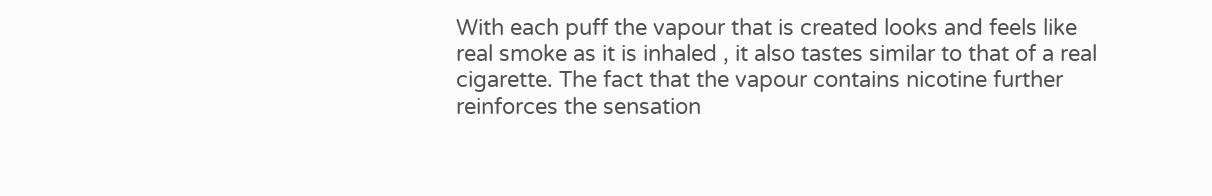With each puff the vapour that is created looks and feels like real smoke as it is inhaled , it also tastes similar to that of a real cigarette. The fact that the vapour contains nicotine further reinforces the sensation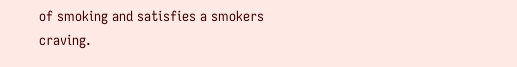of smoking and satisfies a smokers craving.